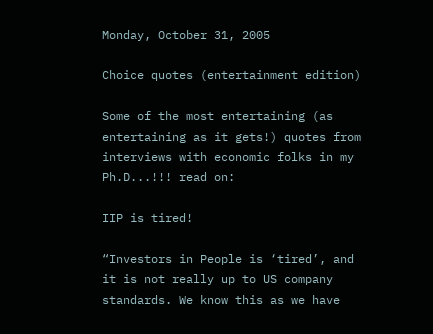Monday, October 31, 2005

Choice quotes (entertainment edition)

Some of the most entertaining (as entertaining as it gets!) quotes from interviews with economic folks in my Ph.D...!!! read on:

IIP is tired!

“Investors in People is ‘tired’, and it is not really up to US company standards. We know this as we have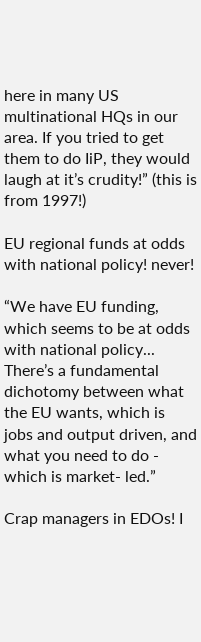here in many US multinational HQs in our area. If you tried to get them to do IiP, they would laugh at it’s crudity!” (this is from 1997!)

EU regional funds at odds with national policy! never!

“We have EU funding, which seems to be at odds with national policy... There’s a fundamental dichotomy between what the EU wants, which is jobs and output driven, and what you need to do - which is market- led.”

Crap managers in EDOs! I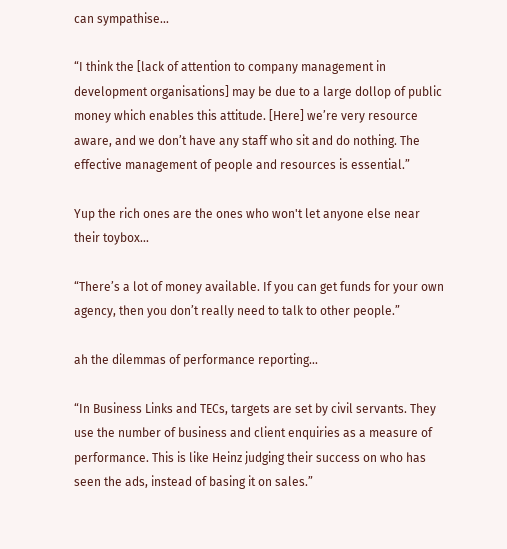can sympathise...

“I think the [lack of attention to company management in development organisations] may be due to a large dollop of public money which enables this attitude. [Here] we’re very resource aware, and we don’t have any staff who sit and do nothing. The effective management of people and resources is essential.”

Yup the rich ones are the ones who won't let anyone else near their toybox...

“There’s a lot of money available. If you can get funds for your own agency, then you don’t really need to talk to other people.”

ah the dilemmas of performance reporting...

“In Business Links and TECs, targets are set by civil servants. They use the number of business and client enquiries as a measure of performance. This is like Heinz judging their success on who has seen the ads, instead of basing it on sales.”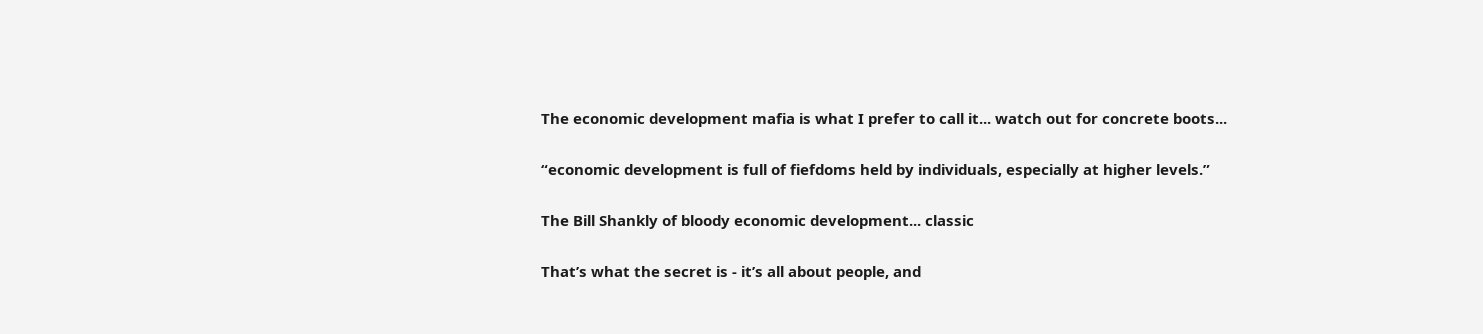The economic development mafia is what I prefer to call it... watch out for concrete boots...

“economic development is full of fiefdoms held by individuals, especially at higher levels.”

The Bill Shankly of bloody economic development... classic

That’s what the secret is - it’s all about people, and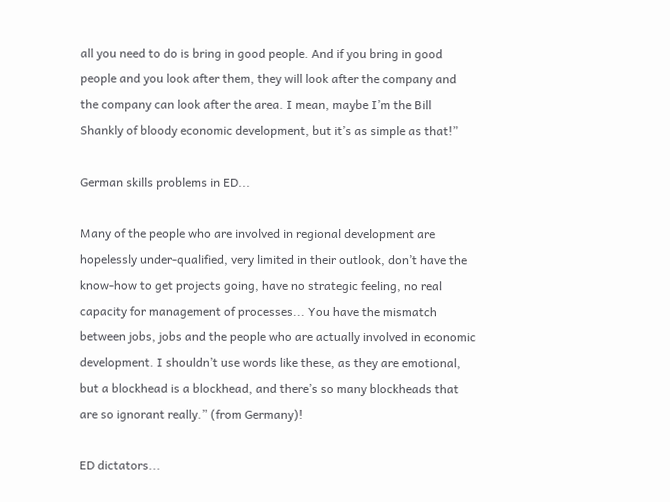all you need to do is bring in good people. And if you bring in good people and you look after them, they will look after the company and the company can look after the area. I mean, maybe I’m the Bill Shankly of bloody economic development, but it’s as simple as that!”

German skills problems in ED...

Many of the people who are involved in regional development are hopelessly under-qualified, very limited in their outlook, don’t have the know-how to get projects going, have no strategic feeling, no real capacity for management of processes... You have the mismatch between jobs, jobs and the people who are actually involved in economic development. I shouldn’t use words like these, as they are emotional, but a blockhead is a blockhead, and there’s so many blockheads that are so ignorant really.” (from Germany)!

ED dictators...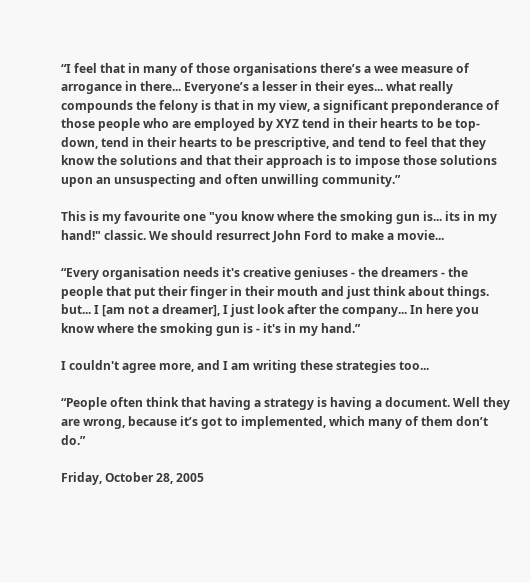“I feel that in many of those organisations there’s a wee measure of arrogance in there... Everyone’s a lesser in their eyes... what really compounds the felony is that in my view, a significant preponderance of those people who are employed by XYZ tend in their hearts to be top-down, tend in their hearts to be prescriptive, and tend to feel that they know the solutions and that their approach is to impose those solutions upon an unsuspecting and often unwilling community.”

This is my favourite one "you know where the smoking gun is... its in my hand!" classic. We should resurrect John Ford to make a movie...

“Every organisation needs it's creative geniuses - the dreamers - the people that put their finger in their mouth and just think about things. but... I [am not a dreamer], I just look after the company... In here you know where the smoking gun is - it's in my hand.”

I couldn't agree more, and I am writing these strategies too...

“People often think that having a strategy is having a document. Well they are wrong, because it’s got to implemented, which many of them don’t do.”

Friday, October 28, 2005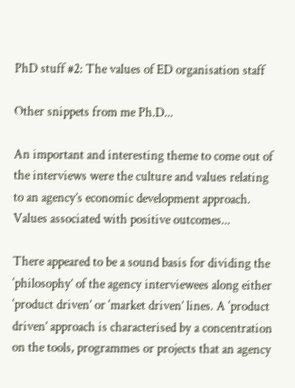PhD stuff #2: The values of ED organisation staff

Other snippets from me Ph.D...

An important and interesting theme to come out of the interviews were the culture and values relating to an agency’s economic development approach.
Values associated with positive outcomes...

There appeared to be a sound basis for dividing the ‘philosophy’ of the agency interviewees along either ‘product driven’ or ‘market driven’ lines. A ‘product driven’ approach is characterised by a concentration on the tools, programmes or projects that an agency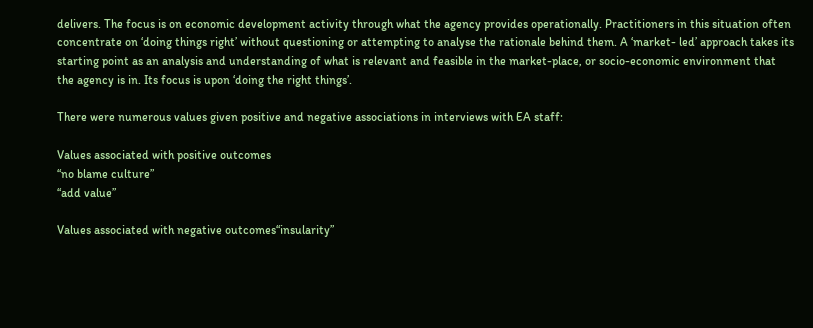delivers. The focus is on economic development activity through what the agency provides operationally. Practitioners in this situation often concentrate on ‘doing things right’ without questioning or attempting to analyse the rationale behind them. A ‘market- led’ approach takes its starting point as an analysis and understanding of what is relevant and feasible in the market-place, or socio-economic environment that the agency is in. Its focus is upon ‘doing the right things’.

There were numerous values given positive and negative associations in interviews with EA staff:

Values associated with positive outcomes
“no blame culture”
“add value”

Values associated with negative outcomes“insularity”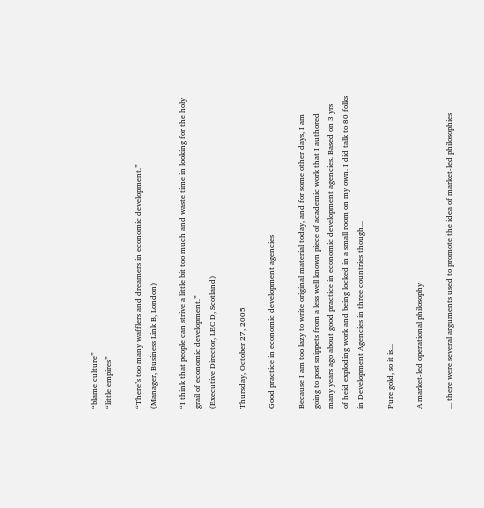“blame culture”
“little empires”

“There’s too many wafflers and dreamers in economic development.”
(Manager, Business Link B, London)

“I think that people can strive a little bit too much and waste time in looking for the holy grail of economic development.”
(Executive Director, LEC D, Scotland)

Thursday, October 27, 2005

Good practice in economic development agencies

Because I am too lazy to write original material today, and for some other days, I am going to post snippets from a less well known piece of academic work that I authored many years ago about good practice in economic development agencies. Based on 3 yrs of heid exploding work and being locked in a small room on my own. I did talk to 80 folks in Development Agencies in three countries though...

Pure gold, so it is...

A market-led operational philosophy

... there were several arguments used to promote the idea of market-led philosophies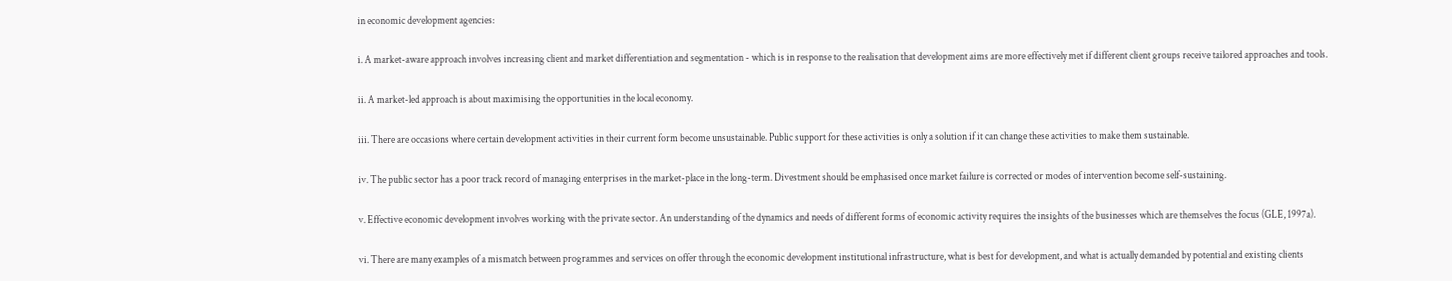in economic development agencies:

i. A market-aware approach involves increasing client and market differentiation and segmentation - which is in response to the realisation that development aims are more effectively met if different client groups receive tailored approaches and tools.

ii. A market-led approach is about maximising the opportunities in the local economy.

iii. There are occasions where certain development activities in their current form become unsustainable. Public support for these activities is only a solution if it can change these activities to make them sustainable.

iv. The public sector has a poor track record of managing enterprises in the market-place in the long-term. Divestment should be emphasised once market failure is corrected or modes of intervention become self-sustaining.

v. Effective economic development involves working with the private sector. An understanding of the dynamics and needs of different forms of economic activity requires the insights of the businesses which are themselves the focus (GLE, 1997a).

vi. There are many examples of a mismatch between programmes and services on offer through the economic development institutional infrastructure, what is best for development, and what is actually demanded by potential and existing clients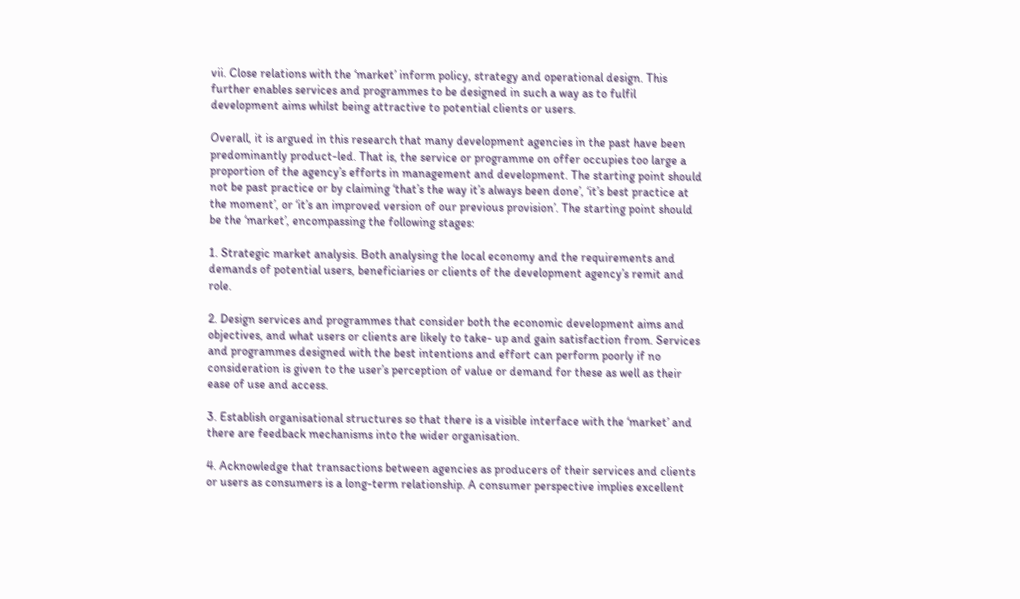vii. Close relations with the ‘market’ inform policy, strategy and operational design. This further enables services and programmes to be designed in such a way as to fulfil development aims whilst being attractive to potential clients or users.

Overall, it is argued in this research that many development agencies in the past have been predominantly product-led. That is, the service or programme on offer occupies too large a proportion of the agency’s efforts in management and development. The starting point should not be past practice or by claiming ‘that’s the way it’s always been done’, ‘it’s best practice at the moment’, or ‘it’s an improved version of our previous provision’. The starting point should be the ‘market’, encompassing the following stages:

1. Strategic market analysis. Both analysing the local economy and the requirements and demands of potential users, beneficiaries or clients of the development agency’s remit and role.

2. Design services and programmes that consider both the economic development aims and objectives, and what users or clients are likely to take- up and gain satisfaction from. Services and programmes designed with the best intentions and effort can perform poorly if no consideration is given to the user’s perception of value or demand for these as well as their ease of use and access.

3. Establish organisational structures so that there is a visible interface with the ‘market’ and there are feedback mechanisms into the wider organisation.

4. Acknowledge that transactions between agencies as producers of their services and clients or users as consumers is a long-term relationship. A consumer perspective implies excellent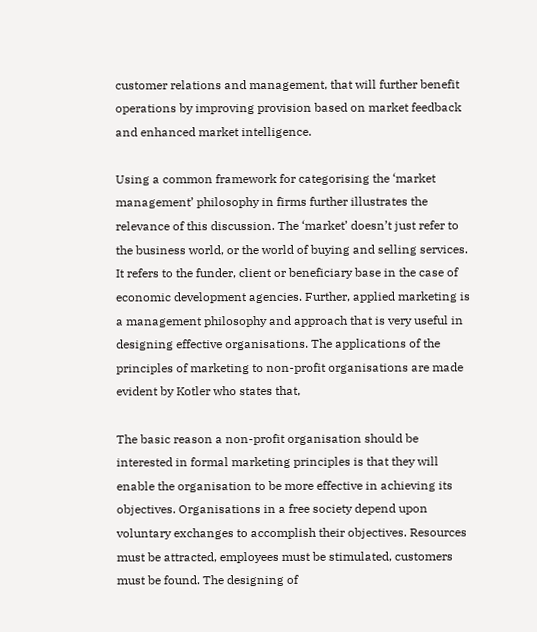customer relations and management, that will further benefit operations by improving provision based on market feedback and enhanced market intelligence.

Using a common framework for categorising the ‘market management’ philosophy in firms further illustrates the relevance of this discussion. The ‘market’ doesn’t just refer to the business world, or the world of buying and selling services. It refers to the funder, client or beneficiary base in the case of economic development agencies. Further, applied marketing is a management philosophy and approach that is very useful in designing effective organisations. The applications of the principles of marketing to non-profit organisations are made evident by Kotler who states that,

The basic reason a non-profit organisation should be interested in formal marketing principles is that they will enable the organisation to be more effective in achieving its objectives. Organisations in a free society depend upon voluntary exchanges to accomplish their objectives. Resources must be attracted, employees must be stimulated, customers must be found. The designing of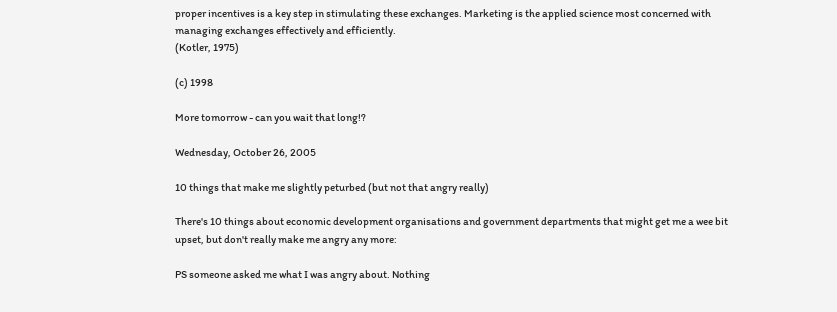proper incentives is a key step in stimulating these exchanges. Marketing is the applied science most concerned with managing exchanges effectively and efficiently.
(Kotler, 1975)

(c) 1998

More tomorrow - can you wait that long!?

Wednesday, October 26, 2005

10 things that make me slightly peturbed (but not that angry really)

There's 10 things about economic development organisations and government departments that might get me a wee bit upset, but don't really make me angry any more:

PS someone asked me what I was angry about. Nothing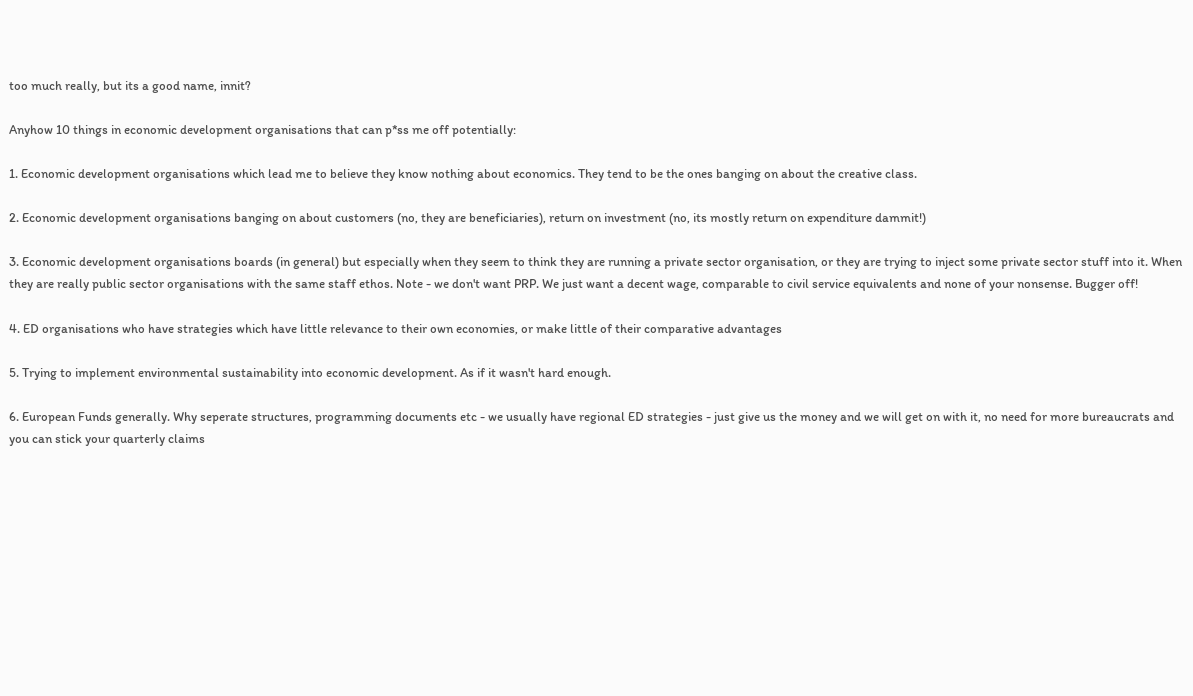too much really, but its a good name, innit?

Anyhow 10 things in economic development organisations that can p*ss me off potentially:

1. Economic development organisations which lead me to believe they know nothing about economics. They tend to be the ones banging on about the creative class.

2. Economic development organisations banging on about customers (no, they are beneficiaries), return on investment (no, its mostly return on expenditure dammit!)

3. Economic development organisations boards (in general) but especially when they seem to think they are running a private sector organisation, or they are trying to inject some private sector stuff into it. When they are really public sector organisations with the same staff ethos. Note - we don't want PRP. We just want a decent wage, comparable to civil service equivalents and none of your nonsense. Bugger off!

4. ED organisations who have strategies which have little relevance to their own economies, or make little of their comparative advantages

5. Trying to implement environmental sustainability into economic development. As if it wasn't hard enough.

6. European Funds generally. Why seperate structures, programming documents etc - we usually have regional ED strategies - just give us the money and we will get on with it, no need for more bureaucrats and you can stick your quarterly claims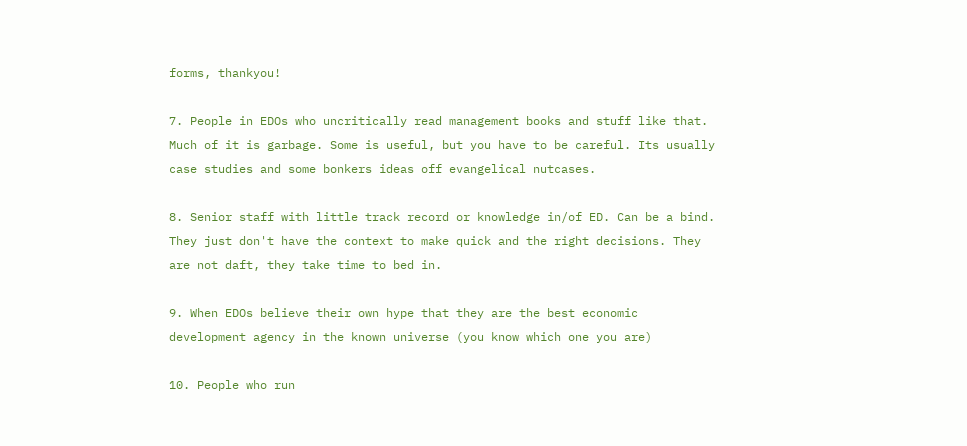forms, thankyou!

7. People in EDOs who uncritically read management books and stuff like that. Much of it is garbage. Some is useful, but you have to be careful. Its usually case studies and some bonkers ideas off evangelical nutcases.

8. Senior staff with little track record or knowledge in/of ED. Can be a bind. They just don't have the context to make quick and the right decisions. They are not daft, they take time to bed in.

9. When EDOs believe their own hype that they are the best economic development agency in the known universe (you know which one you are)

10. People who run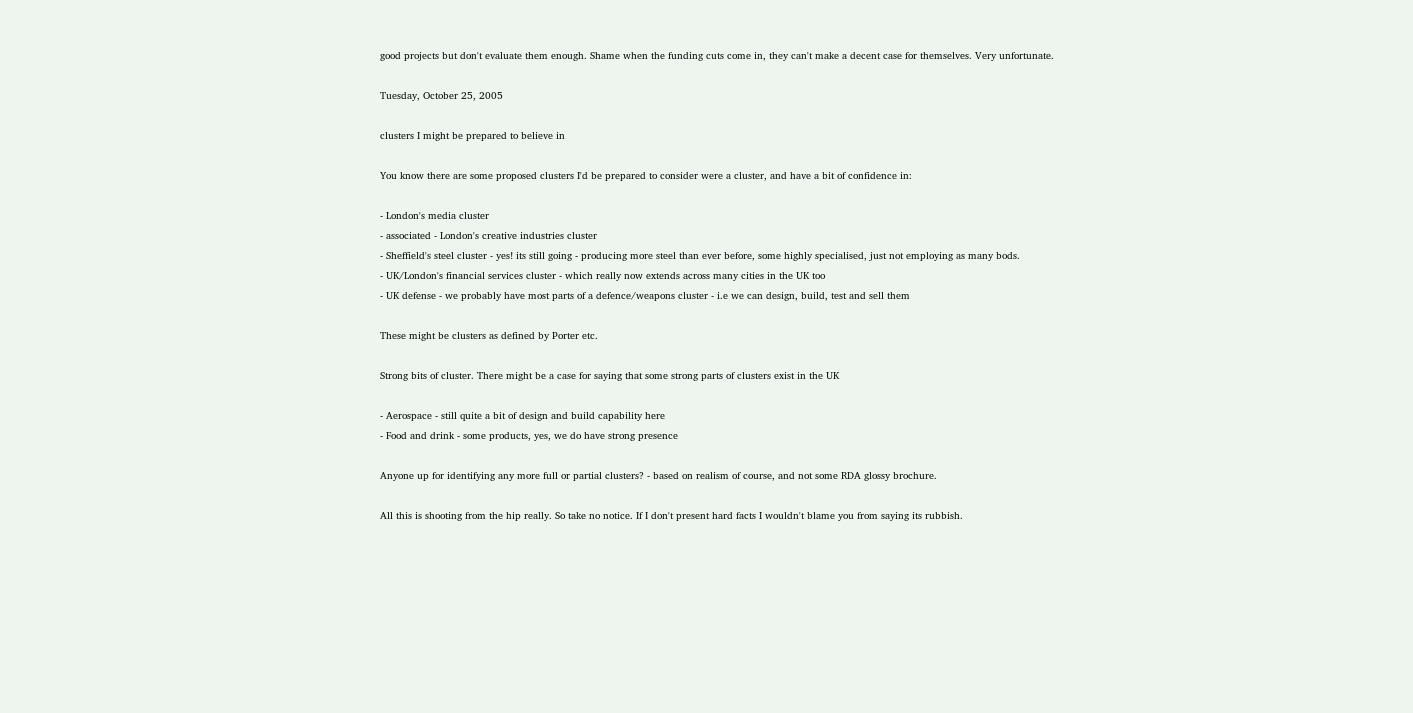good projects but don't evaluate them enough. Shame when the funding cuts come in, they can't make a decent case for themselves. Very unfortunate.

Tuesday, October 25, 2005

clusters I might be prepared to believe in

You know there are some proposed clusters I'd be prepared to consider were a cluster, and have a bit of confidence in:

- London's media cluster
- associated - London's creative industries cluster
- Sheffield's steel cluster - yes! its still going - producing more steel than ever before, some highly specialised, just not employing as many bods.
- UK/London's financial services cluster - which really now extends across many cities in the UK too
- UK defense - we probably have most parts of a defence/weapons cluster - i.e we can design, build, test and sell them

These might be clusters as defined by Porter etc.

Strong bits of cluster. There might be a case for saying that some strong parts of clusters exist in the UK

- Aerospace - still quite a bit of design and build capability here
- Food and drink - some products, yes, we do have strong presence

Anyone up for identifying any more full or partial clusters? - based on realism of course, and not some RDA glossy brochure.

All this is shooting from the hip really. So take no notice. If I don't present hard facts I wouldn't blame you from saying its rubbish.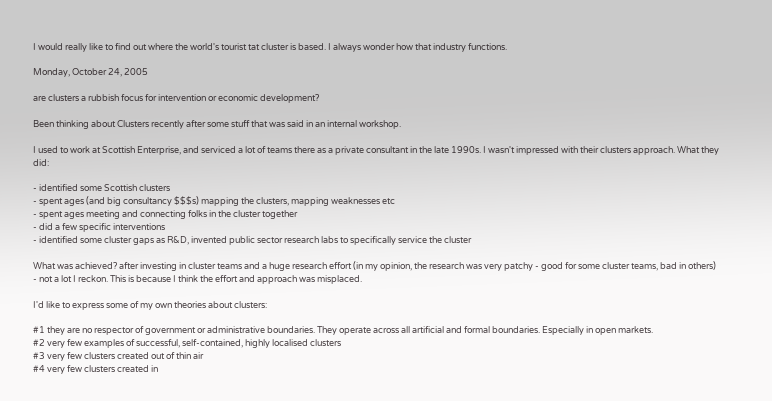I would really like to find out where the world's tourist tat cluster is based. I always wonder how that industry functions.

Monday, October 24, 2005

are clusters a rubbish focus for intervention or economic development?

Been thinking about Clusters recently after some stuff that was said in an internal workshop.

I used to work at Scottish Enterprise, and serviced a lot of teams there as a private consultant in the late 1990s. I wasn't impressed with their clusters approach. What they did:

- identified some Scottish clusters
- spent ages (and big consultancy $$$s) mapping the clusters, mapping weaknesses etc
- spent ages meeting and connecting folks in the cluster together
- did a few specific interventions
- identified some cluster gaps as R&D, invented public sector research labs to specifically service the cluster

What was achieved? after investing in cluster teams and a huge research effort (in my opinion, the research was very patchy - good for some cluster teams, bad in others) - not a lot I reckon. This is because I think the effort and approach was misplaced.

I'd like to express some of my own theories about clusters:

#1 they are no respector of government or administrative boundaries. They operate across all artificial and formal boundaries. Especially in open markets.
#2 very few examples of successful, self-contained, highly localised clusters
#3 very few clusters created out of thin air
#4 very few clusters created in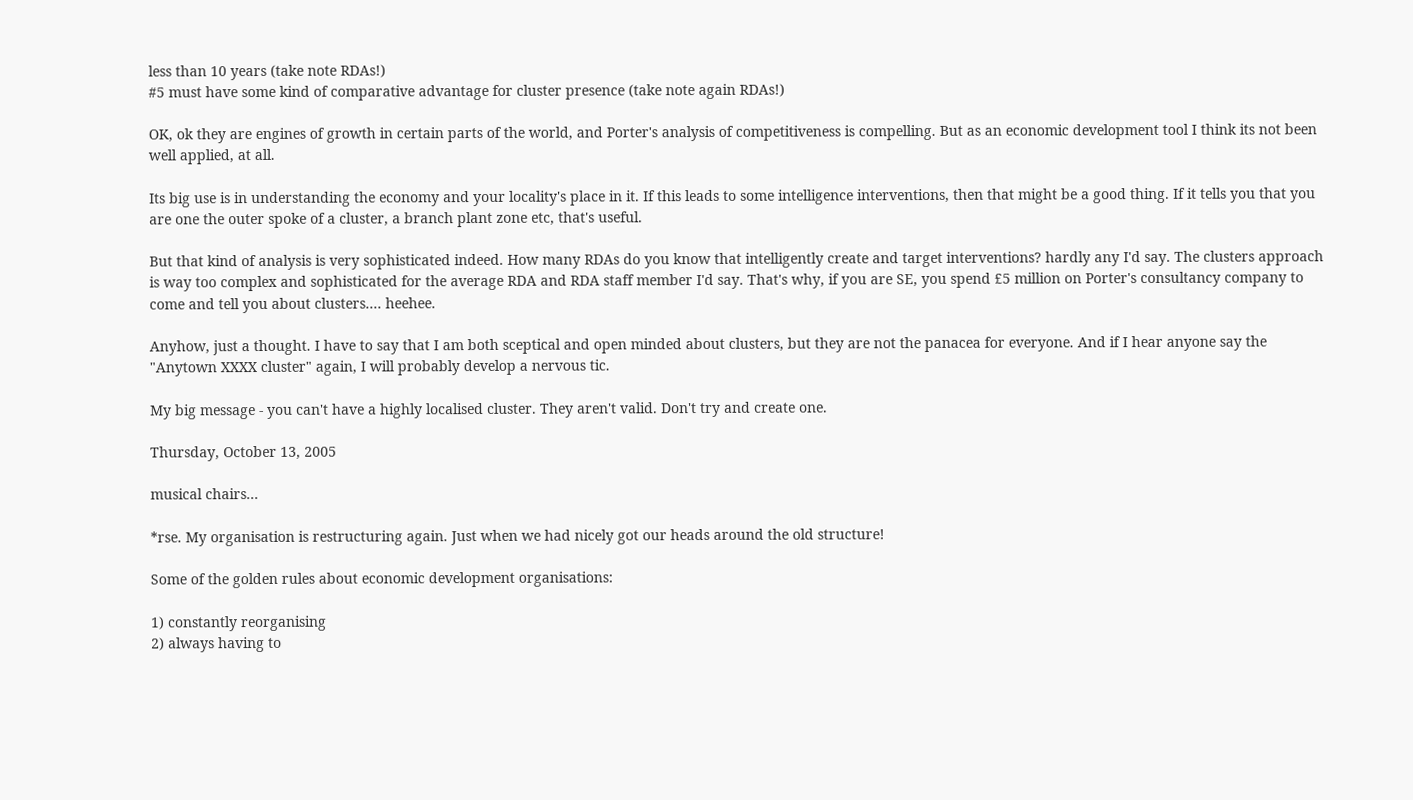less than 10 years (take note RDAs!)
#5 must have some kind of comparative advantage for cluster presence (take note again RDAs!)

OK, ok they are engines of growth in certain parts of the world, and Porter's analysis of competitiveness is compelling. But as an economic development tool I think its not been well applied, at all.

Its big use is in understanding the economy and your locality's place in it. If this leads to some intelligence interventions, then that might be a good thing. If it tells you that you are one the outer spoke of a cluster, a branch plant zone etc, that's useful.

But that kind of analysis is very sophisticated indeed. How many RDAs do you know that intelligently create and target interventions? hardly any I'd say. The clusters approach is way too complex and sophisticated for the average RDA and RDA staff member I'd say. That's why, if you are SE, you spend £5 million on Porter's consultancy company to come and tell you about clusters.... heehee.

Anyhow, just a thought. I have to say that I am both sceptical and open minded about clusters, but they are not the panacea for everyone. And if I hear anyone say the "Anytown XXXX cluster" again, I will probably develop a nervous tic.

My big message - you can't have a highly localised cluster. They aren't valid. Don't try and create one.

Thursday, October 13, 2005

musical chairs...

*rse. My organisation is restructuring again. Just when we had nicely got our heads around the old structure!

Some of the golden rules about economic development organisations:

1) constantly reorganising
2) always having to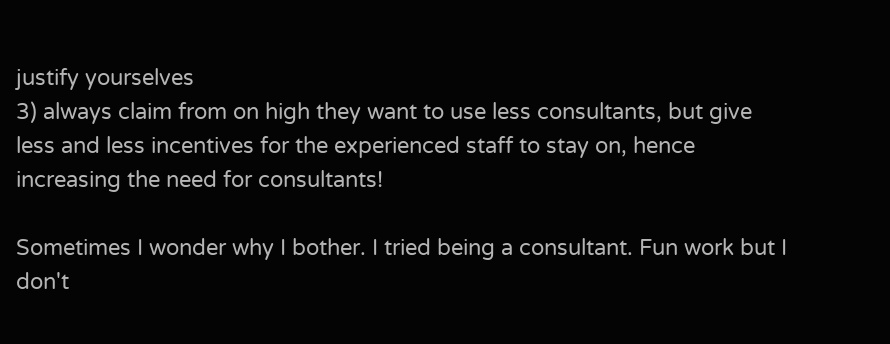justify yourselves
3) always claim from on high they want to use less consultants, but give less and less incentives for the experienced staff to stay on, hence increasing the need for consultants!

Sometimes I wonder why I bother. I tried being a consultant. Fun work but I don't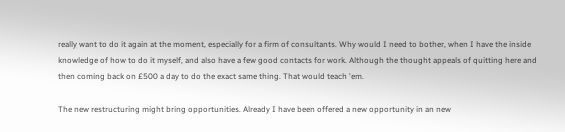really want to do it again at the moment, especially for a firm of consultants. Why would I need to bother, when I have the inside knowledge of how to do it myself, and also have a few good contacts for work. Although the thought appeals of quitting here and then coming back on £500 a day to do the exact same thing. That would teach 'em.

The new restructuring might bring opportunities. Already I have been offered a new opportunity in an new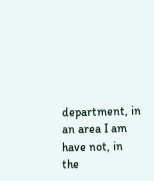department, in an area I am have not, in the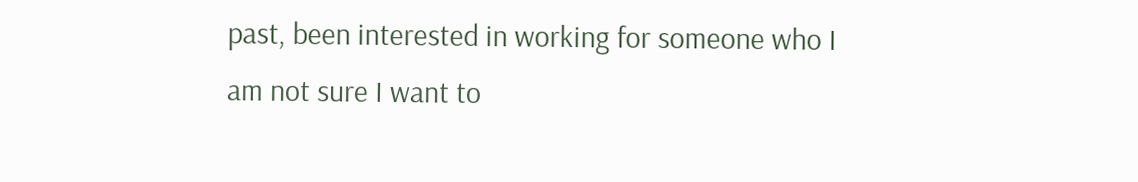past, been interested in working for someone who I am not sure I want to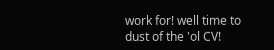work for! well time to dust of the 'ol CV!